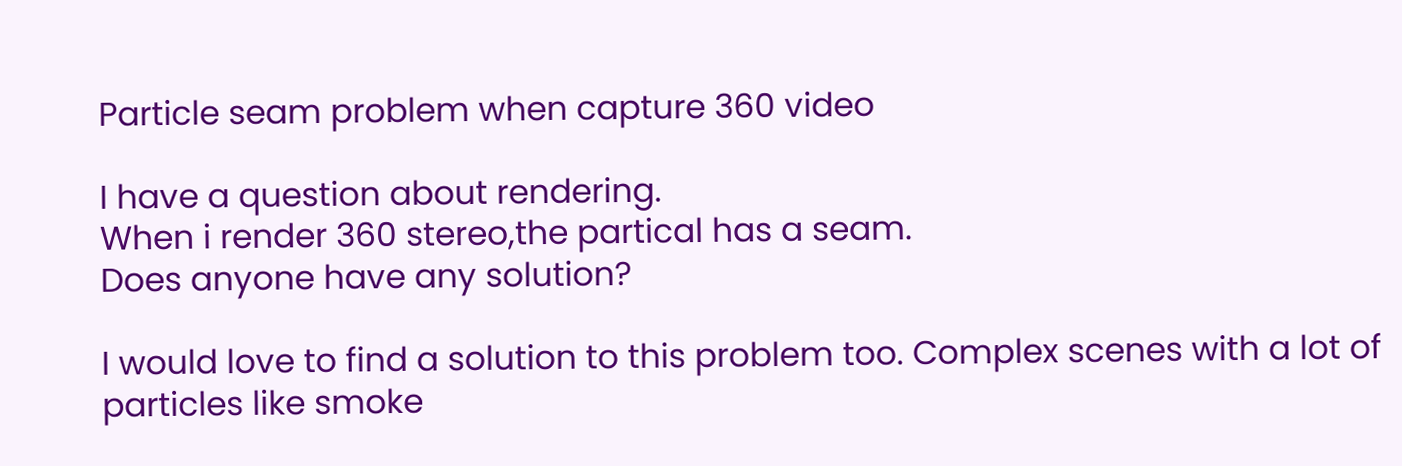Particle seam problem when capture 360 video

I have a question about rendering.
When i render 360 stereo,the partical has a seam.
Does anyone have any solution?

I would love to find a solution to this problem too. Complex scenes with a lot of particles like smoke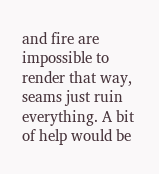and fire are impossible to render that way, seams just ruin everything. A bit of help would be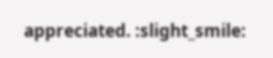appreciated. :slight_smile: